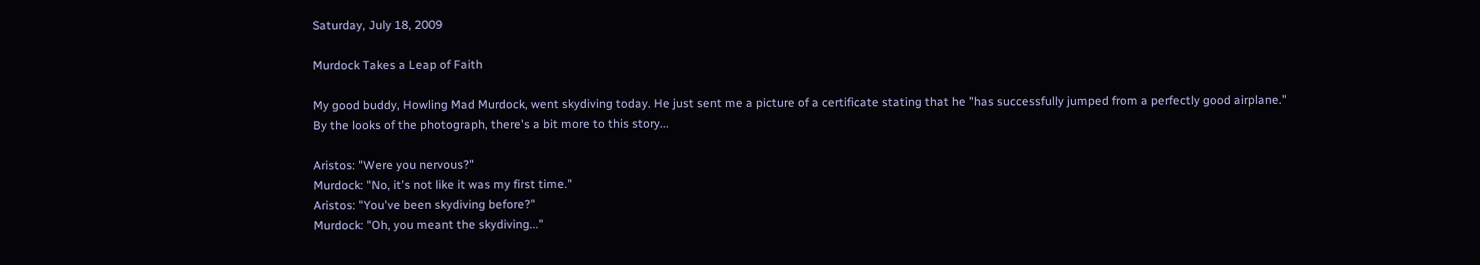Saturday, July 18, 2009

Murdock Takes a Leap of Faith

My good buddy, Howling Mad Murdock, went skydiving today. He just sent me a picture of a certificate stating that he "has successfully jumped from a perfectly good airplane." By the looks of the photograph, there's a bit more to this story...

Aristos: "Were you nervous?"
Murdock: "No, it's not like it was my first time."
Aristos: "You've been skydiving before?"
Murdock: "Oh, you meant the skydiving..."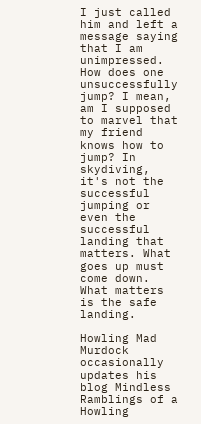I just called him and left a message saying that I am unimpressed. How does one unsuccessfully jump? I mean, am I supposed to marvel that my friend knows how to jump? In skydiving, it's not the successful jumping or even the successful landing that matters. What goes up must come down. What matters is the safe landing.

Howling Mad Murdock occasionally updates his blog Mindless Ramblings of a Howling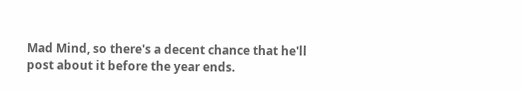Mad Mind, so there's a decent chance that he'll post about it before the year ends.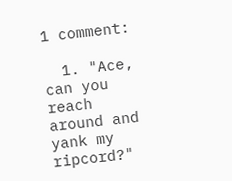1 comment:

  1. "Ace, can you reach around and yank my ripcord?"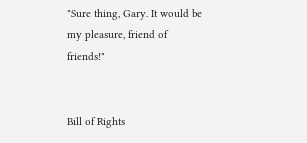"Sure thing, Gary. It would be my pleasure, friend of friends!"


Bill of Rights